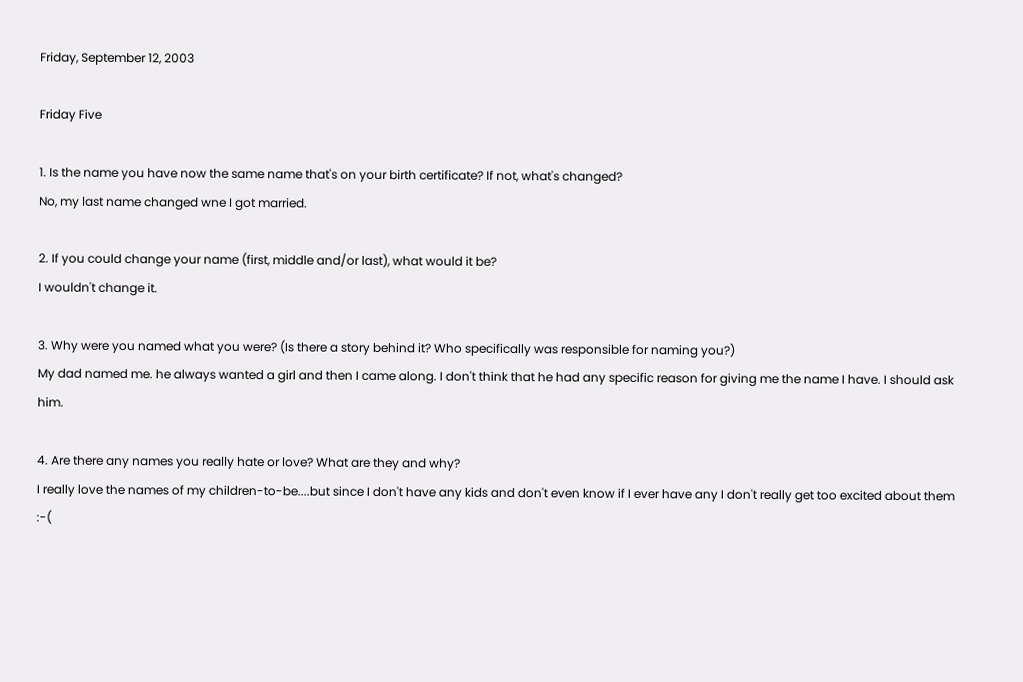Friday, September 12, 2003

Friday Five

1. Is the name you have now the same name that's on your birth certificate? If not, what's changed?
No, my last name changed wne I got married.

2. If you could change your name (first, middle and/or last), what would it be?
I wouldn't change it.

3. Why were you named what you were? (Is there a story behind it? Who specifically was responsible for naming you?)
My dad named me. he always wanted a girl and then I came along. I don't think that he had any specific reason for giving me the name I have. I should ask him.

4. Are there any names you really hate or love? What are they and why?
I really love the names of my children-to-be....but since I don't have any kids and don't even know if I ever have any I don't really get too excited about them :-(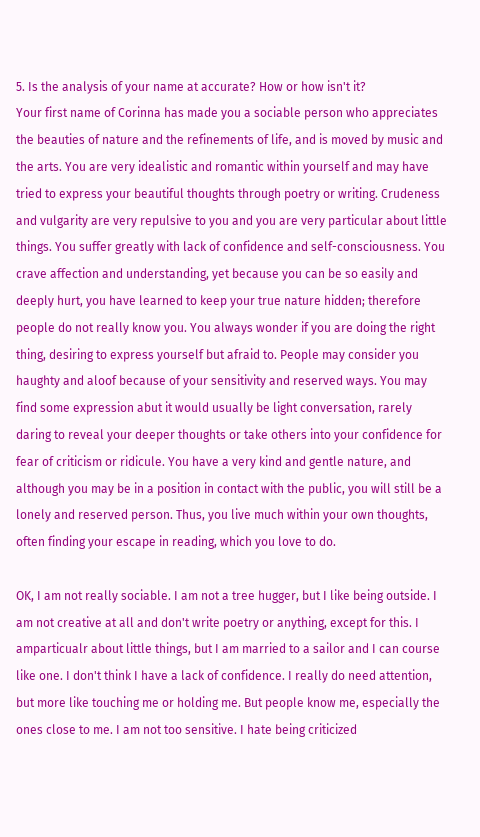5. Is the analysis of your name at accurate? How or how isn't it?
Your first name of Corinna has made you a sociable person who appreciates the beauties of nature and the refinements of life, and is moved by music and the arts. You are very idealistic and romantic within yourself and may have tried to express your beautiful thoughts through poetry or writing. Crudeness and vulgarity are very repulsive to you and you are very particular about little things. You suffer greatly with lack of confidence and self-consciousness. You crave affection and understanding, yet because you can be so easily and deeply hurt, you have learned to keep your true nature hidden; therefore people do not really know you. You always wonder if you are doing the right thing, desiring to express yourself but afraid to. People may consider you haughty and aloof because of your sensitivity and reserved ways. You may find some expression abut it would usually be light conversation, rarely daring to reveal your deeper thoughts or take others into your confidence for fear of criticism or ridicule. You have a very kind and gentle nature, and although you may be in a position in contact with the public, you will still be a lonely and reserved person. Thus, you live much within your own thoughts, often finding your escape in reading, which you love to do.

OK, I am not really sociable. I am not a tree hugger, but I like being outside. I am not creative at all and don't write poetry or anything, except for this. I amparticualr about little things, but I am married to a sailor and I can course like one. I don't think I have a lack of confidence. I really do need attention, but more like touching me or holding me. But people know me, especially the ones close to me. I am not too sensitive. I hate being criticized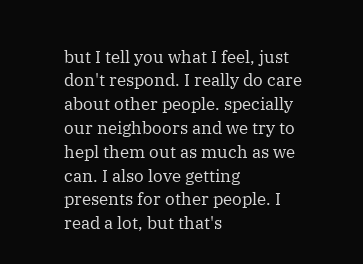but I tell you what I feel, just don't respond. I really do care about other people. specially our neighboors and we try to hepl them out as much as we can. I also love getting presents for other people. I read a lot, but that's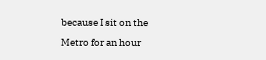because I sit on the Metro for an hour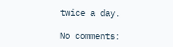twice a day.

No comments: